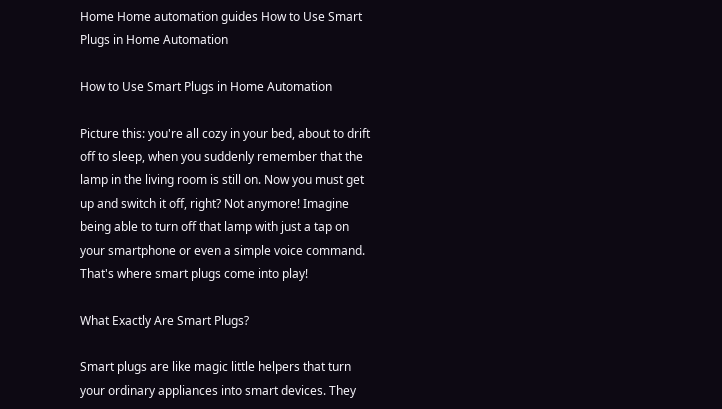Home Home automation guides How to Use Smart Plugs in Home Automation

How to Use Smart Plugs in Home Automation

Picture this: you're all cozy in your bed, about to drift off to sleep, when you suddenly remember that the lamp in the living room is still on. Now you must get up and switch it off, right? Not anymore! Imagine being able to turn off that lamp with just a tap on your smartphone or even a simple voice command. That's where smart plugs come into play!

What Exactly Are Smart Plugs?

Smart plugs are like magic little helpers that turn your ordinary appliances into smart devices. They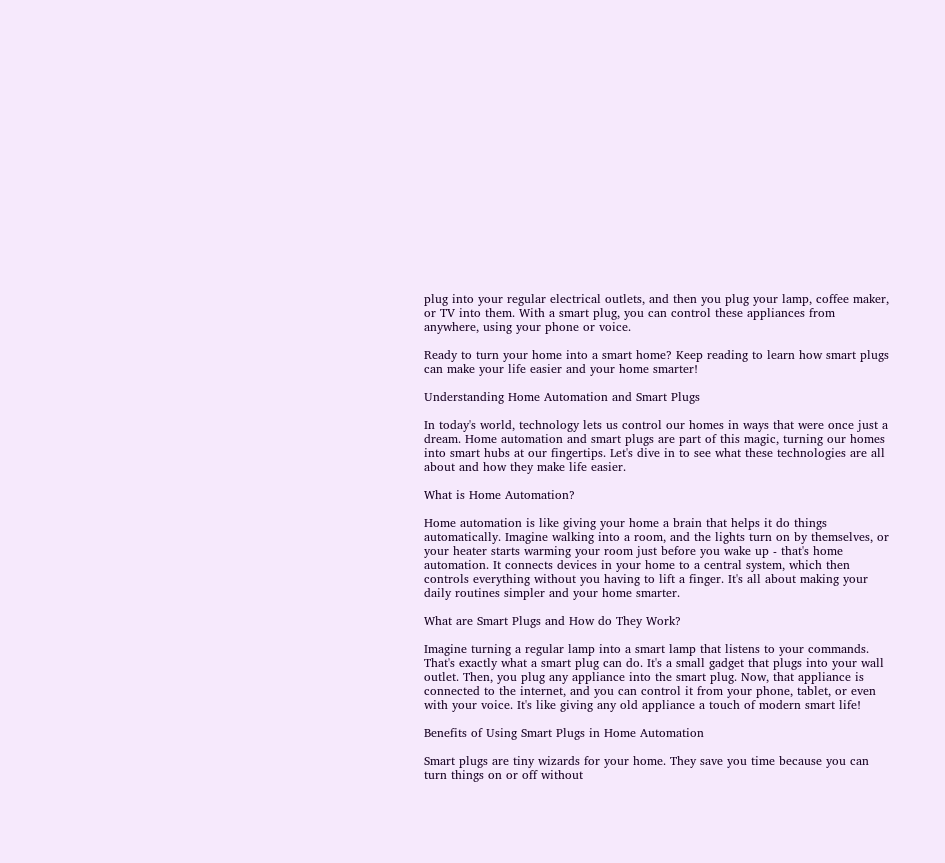plug into your regular electrical outlets, and then you plug your lamp, coffee maker, or TV into them. With a smart plug, you can control these appliances from anywhere, using your phone or voice.

Ready to turn your home into a smart home? Keep reading to learn how smart plugs can make your life easier and your home smarter!

Understanding Home Automation and Smart Plugs

In today's world, technology lets us control our homes in ways that were once just a dream. Home automation and smart plugs are part of this magic, turning our homes into smart hubs at our fingertips. Let's dive in to see what these technologies are all about and how they make life easier.

What is Home Automation?

Home automation is like giving your home a brain that helps it do things automatically. Imagine walking into a room, and the lights turn on by themselves, or your heater starts warming your room just before you wake up - that's home automation. It connects devices in your home to a central system, which then controls everything without you having to lift a finger. It's all about making your daily routines simpler and your home smarter.

What are Smart Plugs and How do They Work?

Imagine turning a regular lamp into a smart lamp that listens to your commands. That's exactly what a smart plug can do. It's a small gadget that plugs into your wall outlet. Then, you plug any appliance into the smart plug. Now, that appliance is connected to the internet, and you can control it from your phone, tablet, or even with your voice. It's like giving any old appliance a touch of modern smart life!

Benefits of Using Smart Plugs in Home Automation

Smart plugs are tiny wizards for your home. They save you time because you can turn things on or off without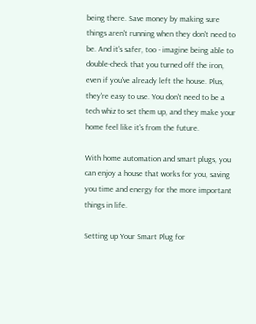being there. Save money by making sure things aren't running when they don't need to be. And it's safer, too - imagine being able to double-check that you turned off the iron, even if you've already left the house. Plus, they're easy to use. You don't need to be a tech whiz to set them up, and they make your home feel like it's from the future.

With home automation and smart plugs, you can enjoy a house that works for you, saving you time and energy for the more important things in life.

Setting up Your Smart Plug for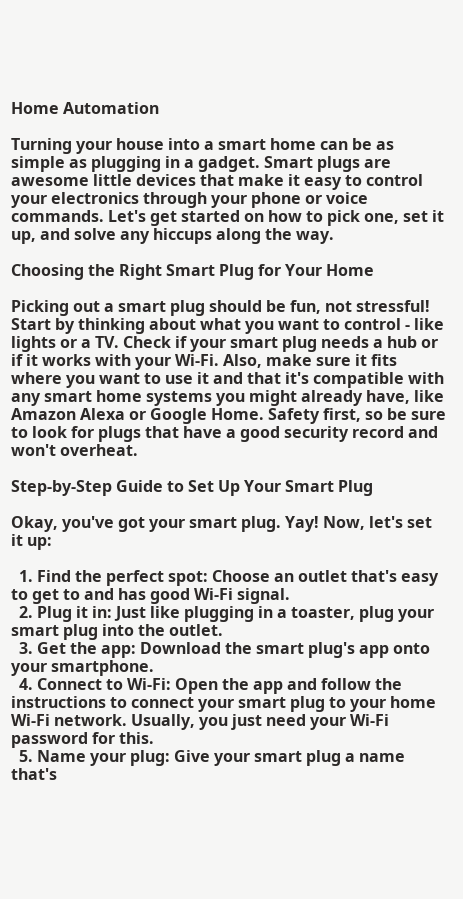Home Automation

Turning your house into a smart home can be as simple as plugging in a gadget. Smart plugs are awesome little devices that make it easy to control your electronics through your phone or voice commands. Let's get started on how to pick one, set it up, and solve any hiccups along the way.

Choosing the Right Smart Plug for Your Home

Picking out a smart plug should be fun, not stressful! Start by thinking about what you want to control - like lights or a TV. Check if your smart plug needs a hub or if it works with your Wi-Fi. Also, make sure it fits where you want to use it and that it's compatible with any smart home systems you might already have, like Amazon Alexa or Google Home. Safety first, so be sure to look for plugs that have a good security record and won't overheat.

Step-by-Step Guide to Set Up Your Smart Plug

Okay, you've got your smart plug. Yay! Now, let's set it up:

  1. Find the perfect spot: Choose an outlet that's easy to get to and has good Wi-Fi signal.
  2. Plug it in: Just like plugging in a toaster, plug your smart plug into the outlet.
  3. Get the app: Download the smart plug's app onto your smartphone.
  4. Connect to Wi-Fi: Open the app and follow the instructions to connect your smart plug to your home Wi-Fi network. Usually, you just need your Wi-Fi password for this.
  5. Name your plug: Give your smart plug a name that's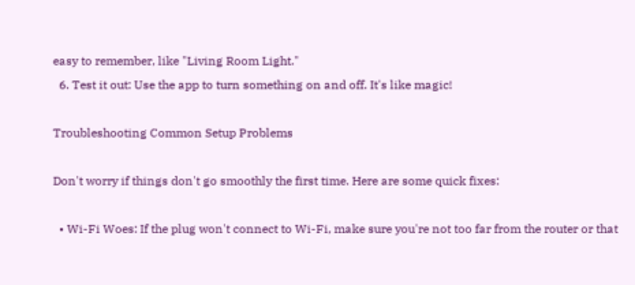easy to remember, like "Living Room Light."
  6. Test it out: Use the app to turn something on and off. It's like magic!

Troubleshooting Common Setup Problems

Don't worry if things don't go smoothly the first time. Here are some quick fixes:

  • Wi-Fi Woes: If the plug won't connect to Wi-Fi, make sure you're not too far from the router or that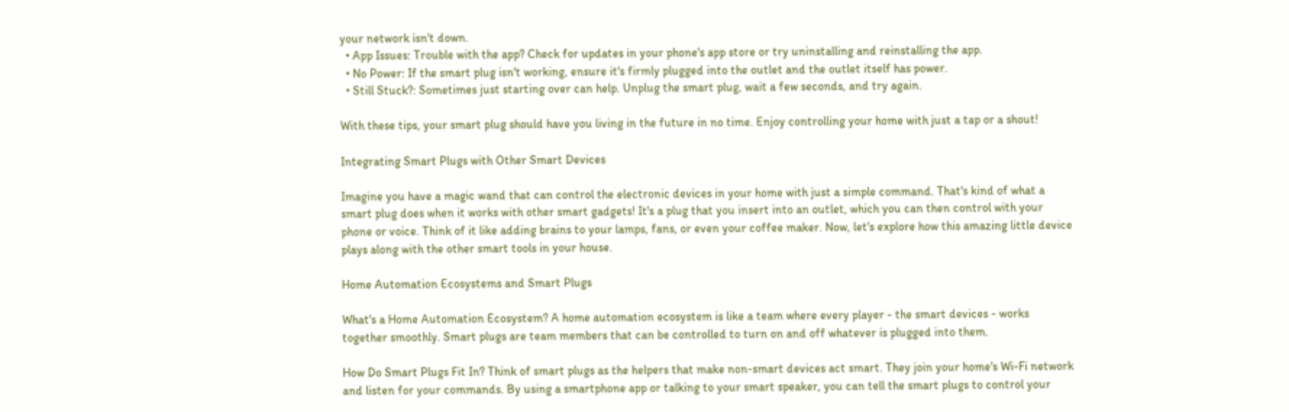your network isn't down.
  • App Issues: Trouble with the app? Check for updates in your phone's app store or try uninstalling and reinstalling the app.
  • No Power: If the smart plug isn't working, ensure it's firmly plugged into the outlet and the outlet itself has power.
  • Still Stuck?: Sometimes just starting over can help. Unplug the smart plug, wait a few seconds, and try again.

With these tips, your smart plug should have you living in the future in no time. Enjoy controlling your home with just a tap or a shout!

Integrating Smart Plugs with Other Smart Devices

Imagine you have a magic wand that can control the electronic devices in your home with just a simple command. That's kind of what a smart plug does when it works with other smart gadgets! It's a plug that you insert into an outlet, which you can then control with your phone or voice. Think of it like adding brains to your lamps, fans, or even your coffee maker. Now, let's explore how this amazing little device plays along with the other smart tools in your house.

Home Automation Ecosystems and Smart Plugs

What's a Home Automation Ecosystem? A home automation ecosystem is like a team where every player - the smart devices - works together smoothly. Smart plugs are team members that can be controlled to turn on and off whatever is plugged into them.

How Do Smart Plugs Fit In? Think of smart plugs as the helpers that make non-smart devices act smart. They join your home's Wi-Fi network and listen for your commands. By using a smartphone app or talking to your smart speaker, you can tell the smart plugs to control your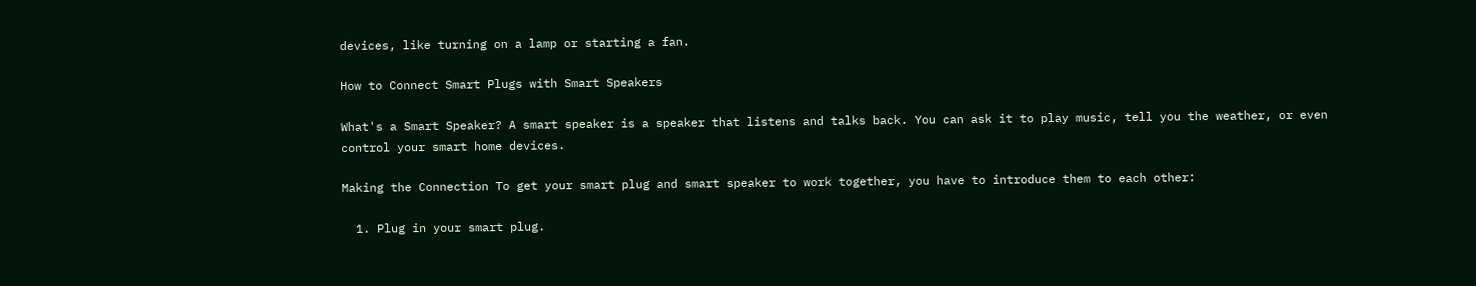devices, like turning on a lamp or starting a fan.

How to Connect Smart Plugs with Smart Speakers

What's a Smart Speaker? A smart speaker is a speaker that listens and talks back. You can ask it to play music, tell you the weather, or even control your smart home devices.

Making the Connection To get your smart plug and smart speaker to work together, you have to introduce them to each other:

  1. Plug in your smart plug.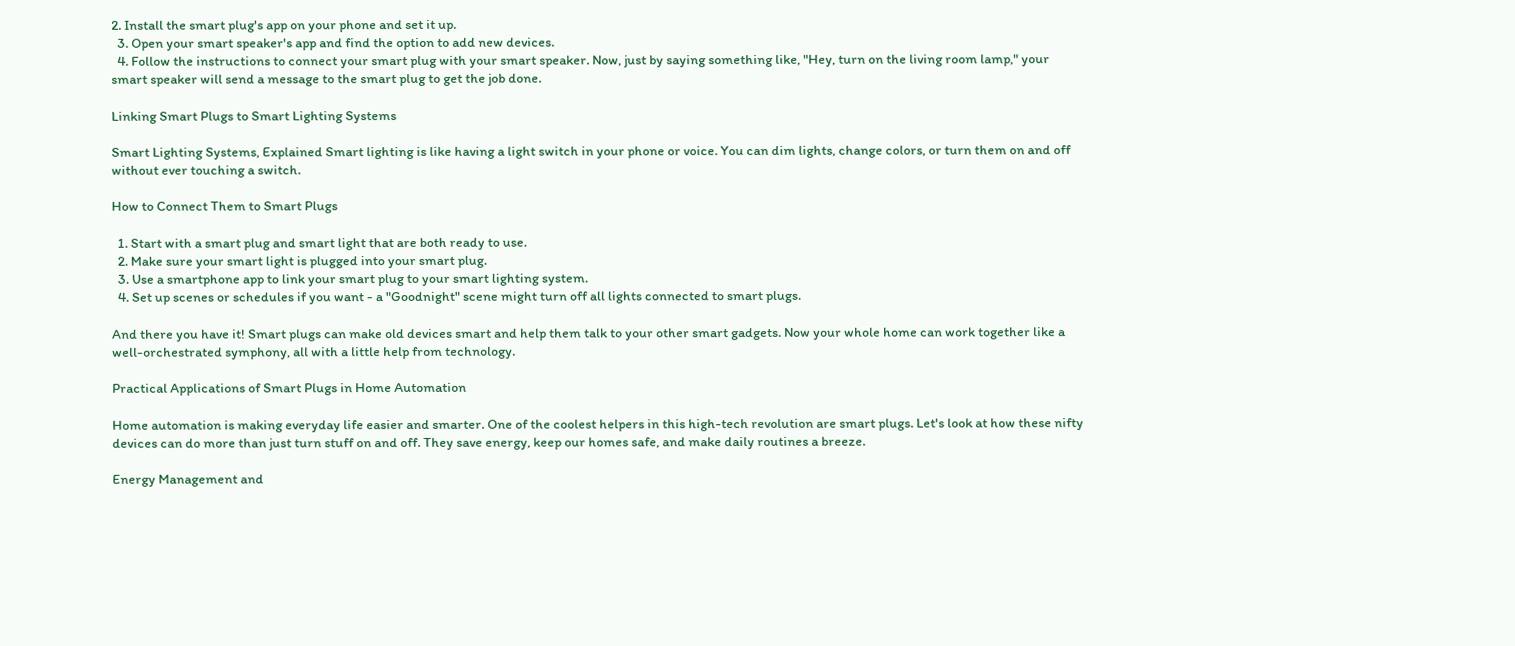2. Install the smart plug's app on your phone and set it up.
  3. Open your smart speaker's app and find the option to add new devices.
  4. Follow the instructions to connect your smart plug with your smart speaker. Now, just by saying something like, "Hey, turn on the living room lamp," your smart speaker will send a message to the smart plug to get the job done.

Linking Smart Plugs to Smart Lighting Systems

Smart Lighting Systems, Explained Smart lighting is like having a light switch in your phone or voice. You can dim lights, change colors, or turn them on and off without ever touching a switch.

How to Connect Them to Smart Plugs

  1. Start with a smart plug and smart light that are both ready to use.
  2. Make sure your smart light is plugged into your smart plug.
  3. Use a smartphone app to link your smart plug to your smart lighting system.
  4. Set up scenes or schedules if you want - a "Goodnight" scene might turn off all lights connected to smart plugs.

And there you have it! Smart plugs can make old devices smart and help them talk to your other smart gadgets. Now your whole home can work together like a well-orchestrated symphony, all with a little help from technology.

Practical Applications of Smart Plugs in Home Automation

Home automation is making everyday life easier and smarter. One of the coolest helpers in this high-tech revolution are smart plugs. Let's look at how these nifty devices can do more than just turn stuff on and off. They save energy, keep our homes safe, and make daily routines a breeze.

Energy Management and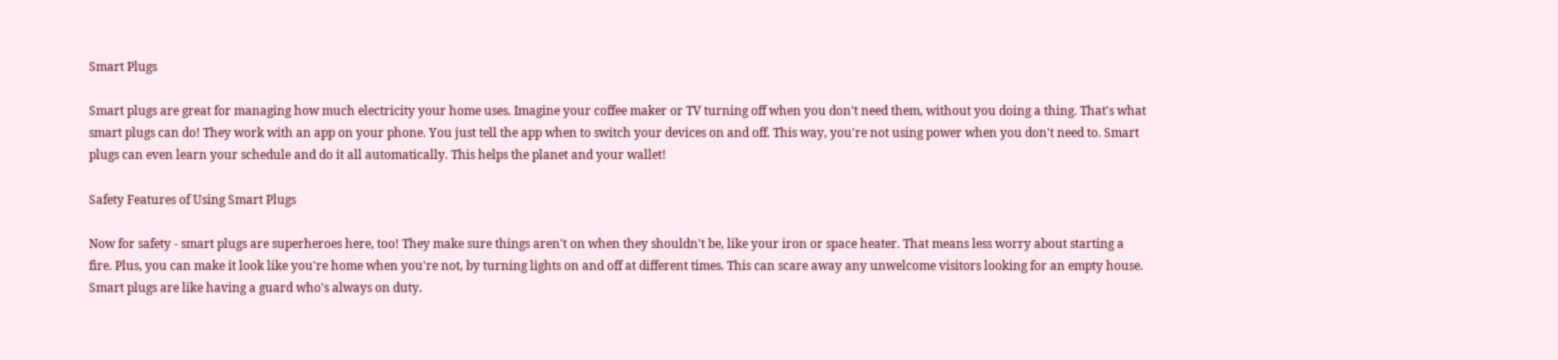Smart Plugs

Smart plugs are great for managing how much electricity your home uses. Imagine your coffee maker or TV turning off when you don't need them, without you doing a thing. That's what smart plugs can do! They work with an app on your phone. You just tell the app when to switch your devices on and off. This way, you're not using power when you don't need to. Smart plugs can even learn your schedule and do it all automatically. This helps the planet and your wallet!

Safety Features of Using Smart Plugs

Now for safety - smart plugs are superheroes here, too! They make sure things aren't on when they shouldn't be, like your iron or space heater. That means less worry about starting a fire. Plus, you can make it look like you're home when you're not, by turning lights on and off at different times. This can scare away any unwelcome visitors looking for an empty house. Smart plugs are like having a guard who's always on duty.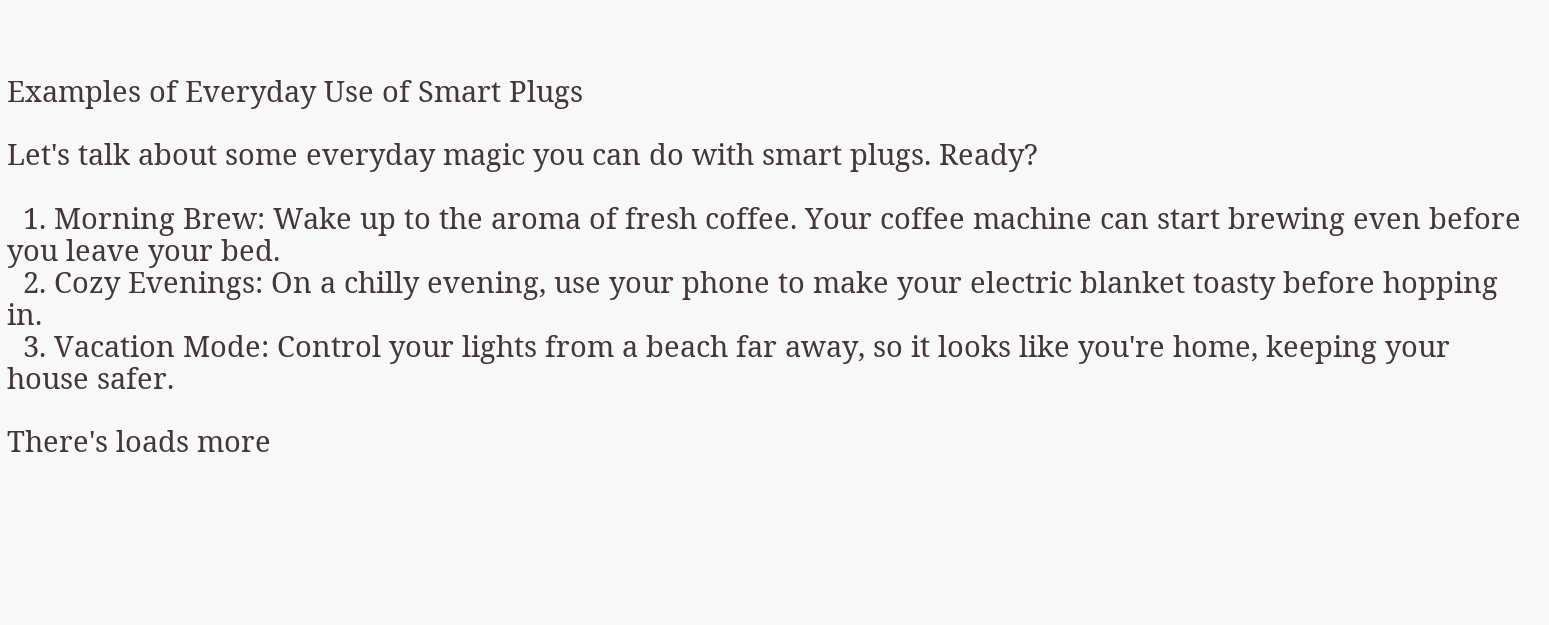Examples of Everyday Use of Smart Plugs

Let's talk about some everyday magic you can do with smart plugs. Ready?

  1. Morning Brew: Wake up to the aroma of fresh coffee. Your coffee machine can start brewing even before you leave your bed.
  2. Cozy Evenings: On a chilly evening, use your phone to make your electric blanket toasty before hopping in.
  3. Vacation Mode: Control your lights from a beach far away, so it looks like you're home, keeping your house safer.

There's loads more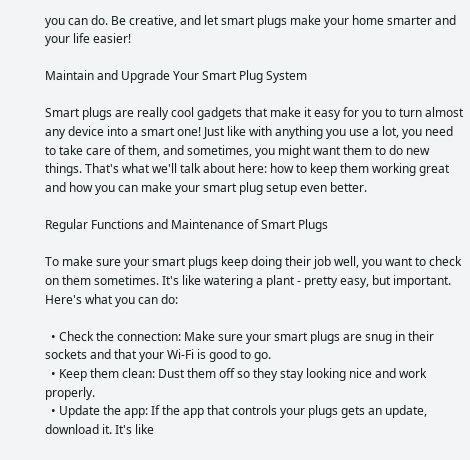you can do. Be creative, and let smart plugs make your home smarter and your life easier!

Maintain and Upgrade Your Smart Plug System

Smart plugs are really cool gadgets that make it easy for you to turn almost any device into a smart one! Just like with anything you use a lot, you need to take care of them, and sometimes, you might want them to do new things. That's what we'll talk about here: how to keep them working great and how you can make your smart plug setup even better.

Regular Functions and Maintenance of Smart Plugs

To make sure your smart plugs keep doing their job well, you want to check on them sometimes. It's like watering a plant - pretty easy, but important. Here's what you can do:

  • Check the connection: Make sure your smart plugs are snug in their sockets and that your Wi-Fi is good to go.
  • Keep them clean: Dust them off so they stay looking nice and work properly.
  • Update the app: If the app that controls your plugs gets an update, download it. It's like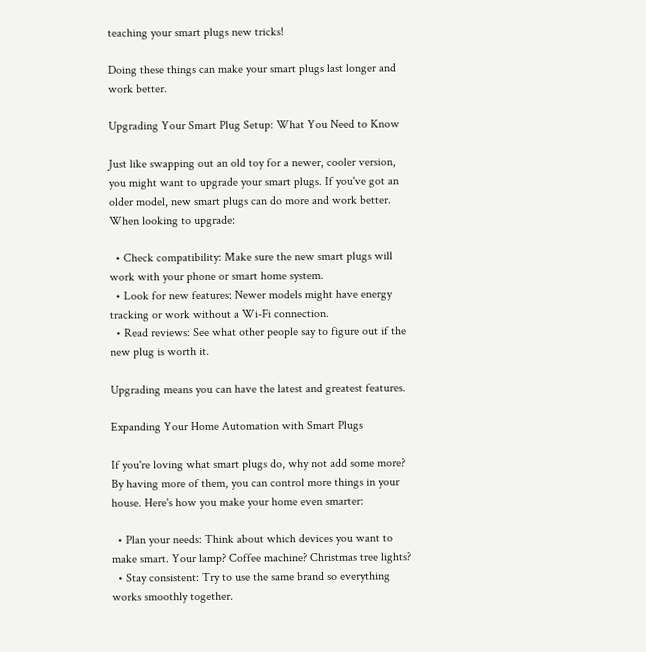teaching your smart plugs new tricks!

Doing these things can make your smart plugs last longer and work better.

Upgrading Your Smart Plug Setup: What You Need to Know

Just like swapping out an old toy for a newer, cooler version, you might want to upgrade your smart plugs. If you've got an older model, new smart plugs can do more and work better. When looking to upgrade:

  • Check compatibility: Make sure the new smart plugs will work with your phone or smart home system.
  • Look for new features: Newer models might have energy tracking or work without a Wi-Fi connection.
  • Read reviews: See what other people say to figure out if the new plug is worth it.

Upgrading means you can have the latest and greatest features.

Expanding Your Home Automation with Smart Plugs

If you're loving what smart plugs do, why not add some more? By having more of them, you can control more things in your house. Here's how you make your home even smarter:

  • Plan your needs: Think about which devices you want to make smart. Your lamp? Coffee machine? Christmas tree lights?
  • Stay consistent: Try to use the same brand so everything works smoothly together.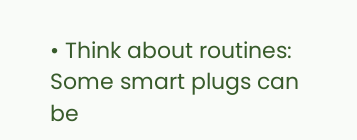• Think about routines: Some smart plugs can be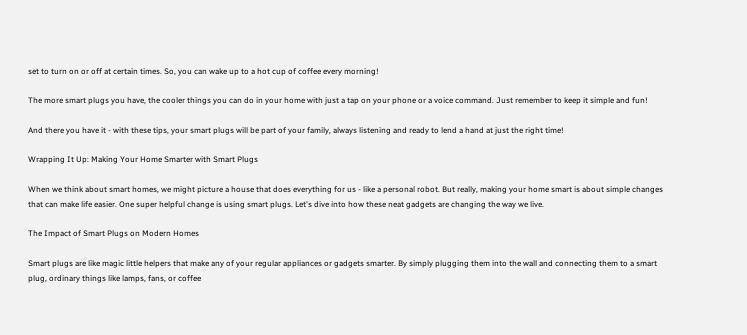set to turn on or off at certain times. So, you can wake up to a hot cup of coffee every morning!

The more smart plugs you have, the cooler things you can do in your home with just a tap on your phone or a voice command. Just remember to keep it simple and fun!

And there you have it - with these tips, your smart plugs will be part of your family, always listening and ready to lend a hand at just the right time!

Wrapping It Up: Making Your Home Smarter with Smart Plugs

When we think about smart homes, we might picture a house that does everything for us - like a personal robot. But really, making your home smart is about simple changes that can make life easier. One super helpful change is using smart plugs. Let's dive into how these neat gadgets are changing the way we live.

The Impact of Smart Plugs on Modern Homes

Smart plugs are like magic little helpers that make any of your regular appliances or gadgets smarter. By simply plugging them into the wall and connecting them to a smart plug, ordinary things like lamps, fans, or coffee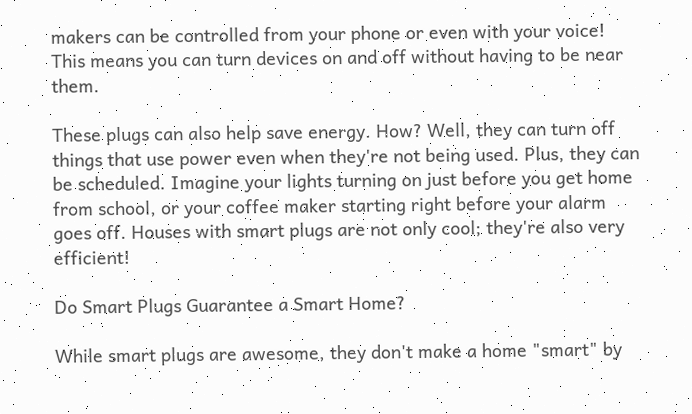makers can be controlled from your phone or even with your voice! This means you can turn devices on and off without having to be near them.

These plugs can also help save energy. How? Well, they can turn off things that use power even when they're not being used. Plus, they can be scheduled. Imagine your lights turning on just before you get home from school, or your coffee maker starting right before your alarm goes off. Houses with smart plugs are not only cool; they're also very efficient!

Do Smart Plugs Guarantee a Smart Home?

While smart plugs are awesome, they don't make a home "smart" by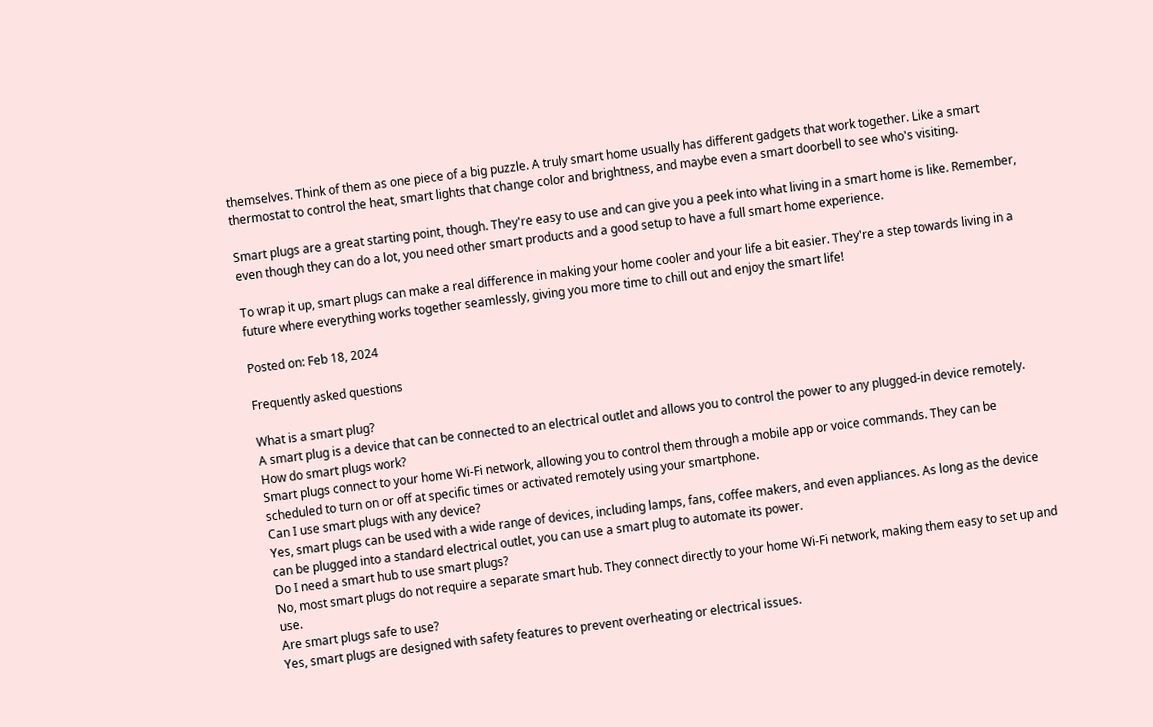themselves. Think of them as one piece of a big puzzle. A truly smart home usually has different gadgets that work together. Like a smart thermostat to control the heat, smart lights that change color and brightness, and maybe even a smart doorbell to see who's visiting.

Smart plugs are a great starting point, though. They're easy to use and can give you a peek into what living in a smart home is like. Remember, even though they can do a lot, you need other smart products and a good setup to have a full smart home experience.

To wrap it up, smart plugs can make a real difference in making your home cooler and your life a bit easier. They're a step towards living in a future where everything works together seamlessly, giving you more time to chill out and enjoy the smart life!

Posted on: Feb 18, 2024

Frequently asked questions

What is a smart plug?
A smart plug is a device that can be connected to an electrical outlet and allows you to control the power to any plugged-in device remotely.
How do smart plugs work?
Smart plugs connect to your home Wi-Fi network, allowing you to control them through a mobile app or voice commands. They can be scheduled to turn on or off at specific times or activated remotely using your smartphone.
Can I use smart plugs with any device?
Yes, smart plugs can be used with a wide range of devices, including lamps, fans, coffee makers, and even appliances. As long as the device can be plugged into a standard electrical outlet, you can use a smart plug to automate its power.
Do I need a smart hub to use smart plugs?
No, most smart plugs do not require a separate smart hub. They connect directly to your home Wi-Fi network, making them easy to set up and use.
Are smart plugs safe to use?
Yes, smart plugs are designed with safety features to prevent overheating or electrical issues.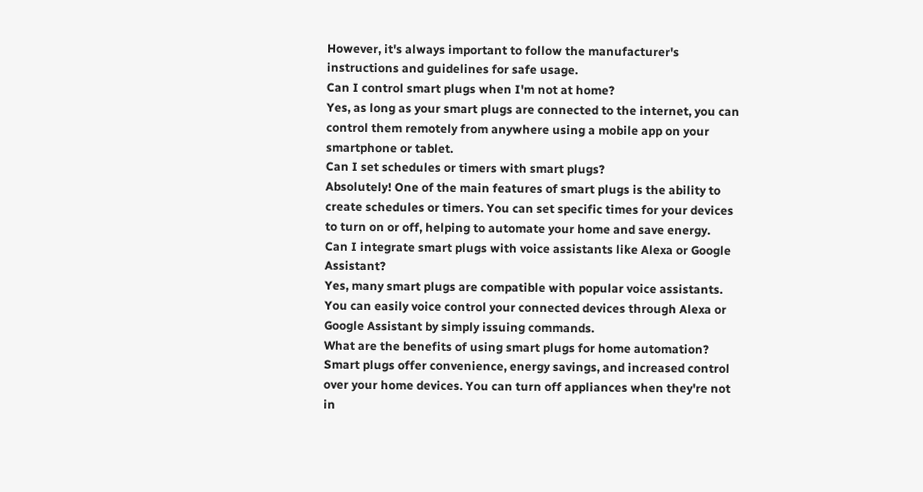However, it's always important to follow the manufacturer's instructions and guidelines for safe usage.
Can I control smart plugs when I'm not at home?
Yes, as long as your smart plugs are connected to the internet, you can control them remotely from anywhere using a mobile app on your smartphone or tablet.
Can I set schedules or timers with smart plugs?
Absolutely! One of the main features of smart plugs is the ability to create schedules or timers. You can set specific times for your devices to turn on or off, helping to automate your home and save energy.
Can I integrate smart plugs with voice assistants like Alexa or Google Assistant?
Yes, many smart plugs are compatible with popular voice assistants. You can easily voice control your connected devices through Alexa or Google Assistant by simply issuing commands.
What are the benefits of using smart plugs for home automation?
Smart plugs offer convenience, energy savings, and increased control over your home devices. You can turn off appliances when they're not in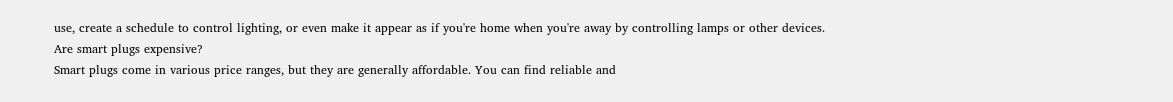use, create a schedule to control lighting, or even make it appear as if you're home when you're away by controlling lamps or other devices.
Are smart plugs expensive?
Smart plugs come in various price ranges, but they are generally affordable. You can find reliable and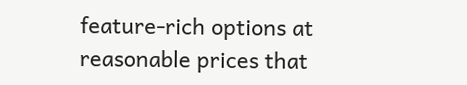feature-rich options at reasonable prices that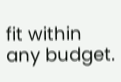fit within any budget.